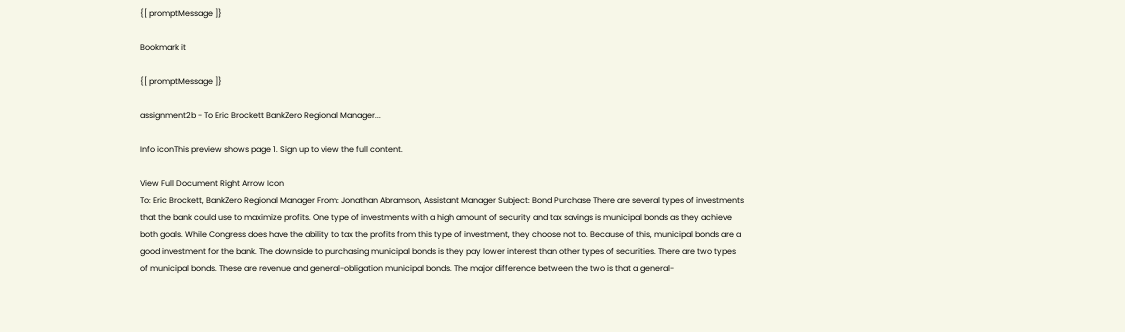{[ promptMessage ]}

Bookmark it

{[ promptMessage ]}

assignment2b - To Eric Brockett BankZero Regional Manager...

Info iconThis preview shows page 1. Sign up to view the full content.

View Full Document Right Arrow Icon
To: Eric Brockett, BankZero Regional Manager From: Jonathan Abramson, Assistant Manager Subject: Bond Purchase There are several types of investments that the bank could use to maximize profits. One type of investments with a high amount of security and tax savings is municipal bonds as they achieve both goals. While Congress does have the ability to tax the profits from this type of investment, they choose not to. Because of this, municipal bonds are a good investment for the bank. The downside to purchasing municipal bonds is they pay lower interest than other types of securities. There are two types of municipal bonds. These are revenue and general-obligation municipal bonds. The major difference between the two is that a general-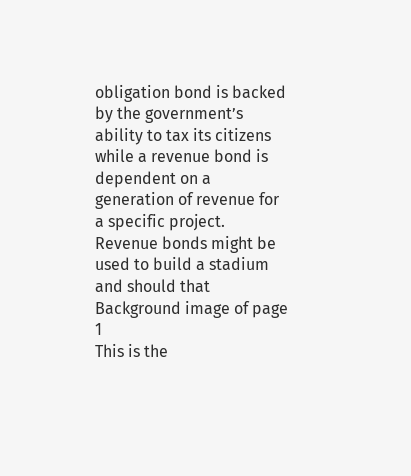obligation bond is backed by the government’s ability to tax its citizens while a revenue bond is dependent on a generation of revenue for a specific project. Revenue bonds might be used to build a stadium and should that
Background image of page 1
This is the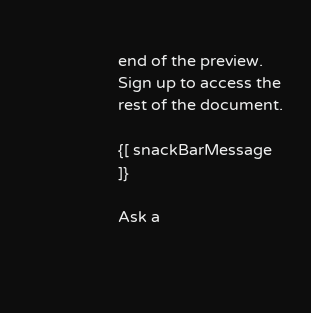end of the preview. Sign up to access the rest of the document.

{[ snackBarMessage ]}

Ask a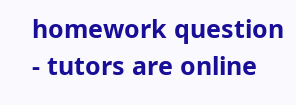homework question - tutors are online